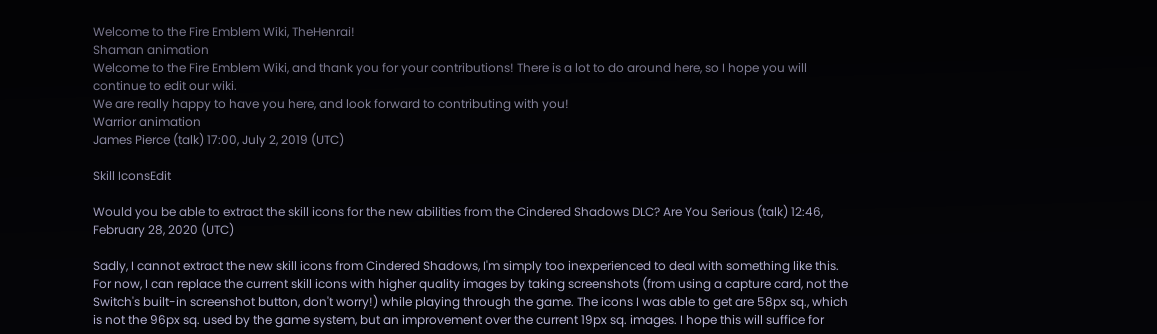Welcome to the Fire Emblem Wiki, TheHenrai!
Shaman animation
Welcome to the Fire Emblem Wiki, and thank you for your contributions! There is a lot to do around here, so I hope you will continue to edit our wiki.
We are really happy to have you here, and look forward to contributing with you!
Warrior animation
James Pierce (talk) 17:00, July 2, 2019 (UTC)

Skill IconsEdit

Would you be able to extract the skill icons for the new abilities from the Cindered Shadows DLC? Are You Serious (talk) 12:46, February 28, 2020 (UTC)

Sadly, I cannot extract the new skill icons from Cindered Shadows, I'm simply too inexperienced to deal with something like this. For now, I can replace the current skill icons with higher quality images by taking screenshots (from using a capture card, not the Switch's built-in screenshot button, don't worry!) while playing through the game. The icons I was able to get are 58px sq., which is not the 96px sq. used by the game system, but an improvement over the current 19px sq. images. I hope this will suffice for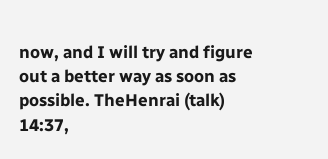now, and I will try and figure out a better way as soon as possible. TheHenrai (talk) 14:37,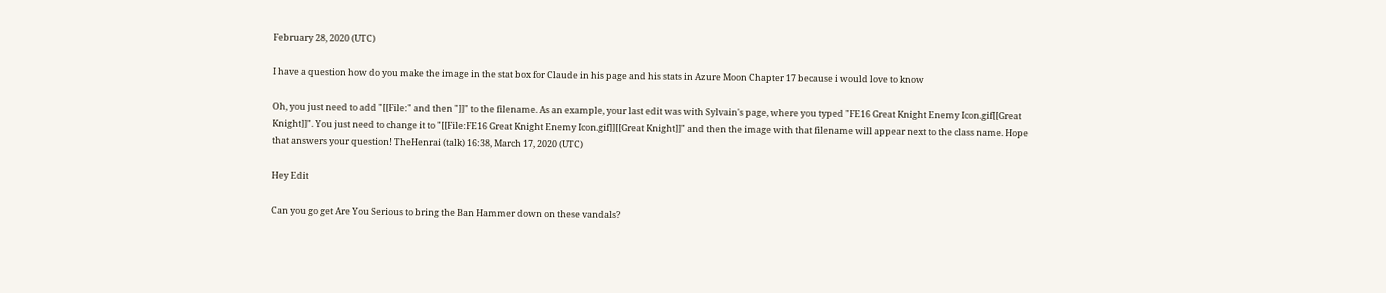February 28, 2020 (UTC)

I have a question how do you make the image in the stat box for Claude in his page and his stats in Azure Moon Chapter 17 because i would love to know

Oh, you just need to add "[[File:" and then "]]" to the filename. As an example, your last edit was with Sylvain's page, where you typed "FE16 Great Knight Enemy Icon.gif[[Great Knight]]". You just need to change it to "[[File:FE16 Great Knight Enemy Icon.gif]][[Great Knight]]" and then the image with that filename will appear next to the class name. Hope that answers your question! TheHenrai (talk) 16:38, March 17, 2020 (UTC)

Hey Edit

Can you go get Are You Serious to bring the Ban Hammer down on these vandals?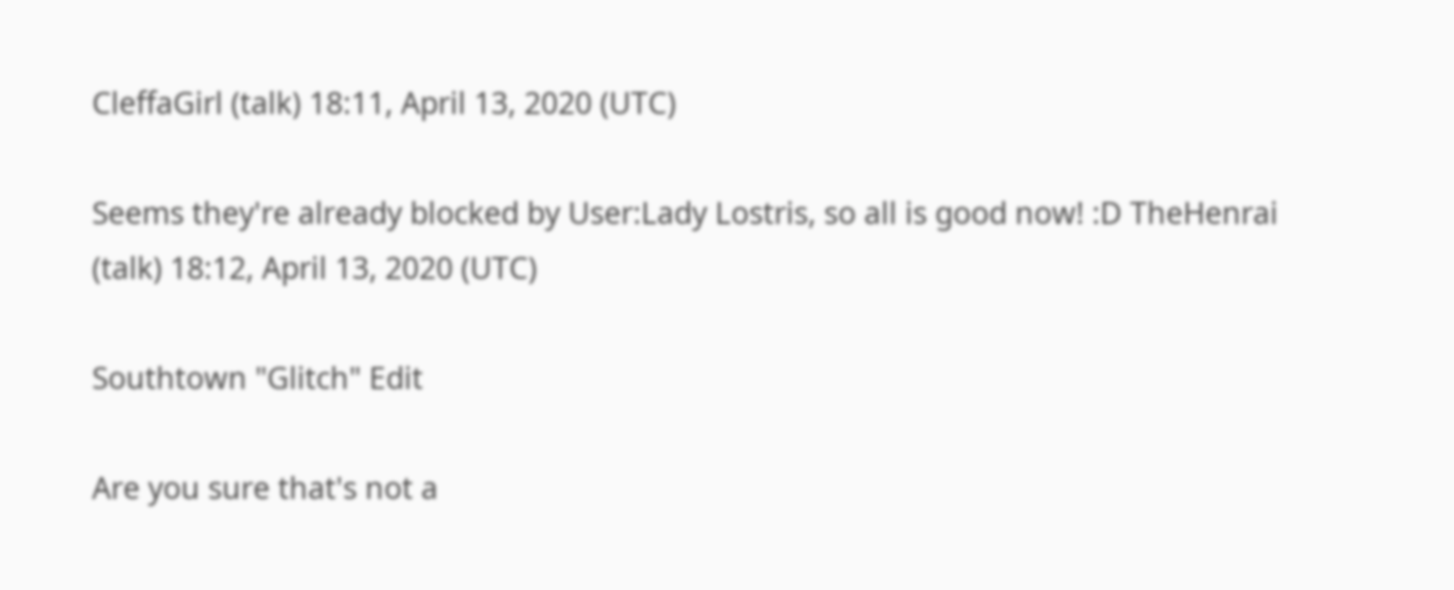CleffaGirl (talk) 18:11, April 13, 2020 (UTC)

Seems they're already blocked by User:Lady Lostris, so all is good now! :D TheHenrai (talk) 18:12, April 13, 2020 (UTC)

Southtown "Glitch" Edit

Are you sure that's not a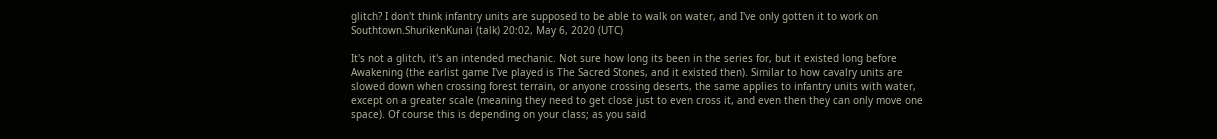glitch? I don't think infantry units are supposed to be able to walk on water, and I've only gotten it to work on Southtown.ShurikenKunai (talk) 20:02, May 6, 2020 (UTC)

It's not a glitch, it's an intended mechanic. Not sure how long its been in the series for, but it existed long before Awakening (the earlist game I've played is The Sacred Stones, and it existed then). Similar to how cavalry units are slowed down when crossing forest terrain, or anyone crossing deserts, the same applies to infantry units with water, except on a greater scale (meaning they need to get close just to even cross it, and even then they can only move one space). Of course this is depending on your class; as you said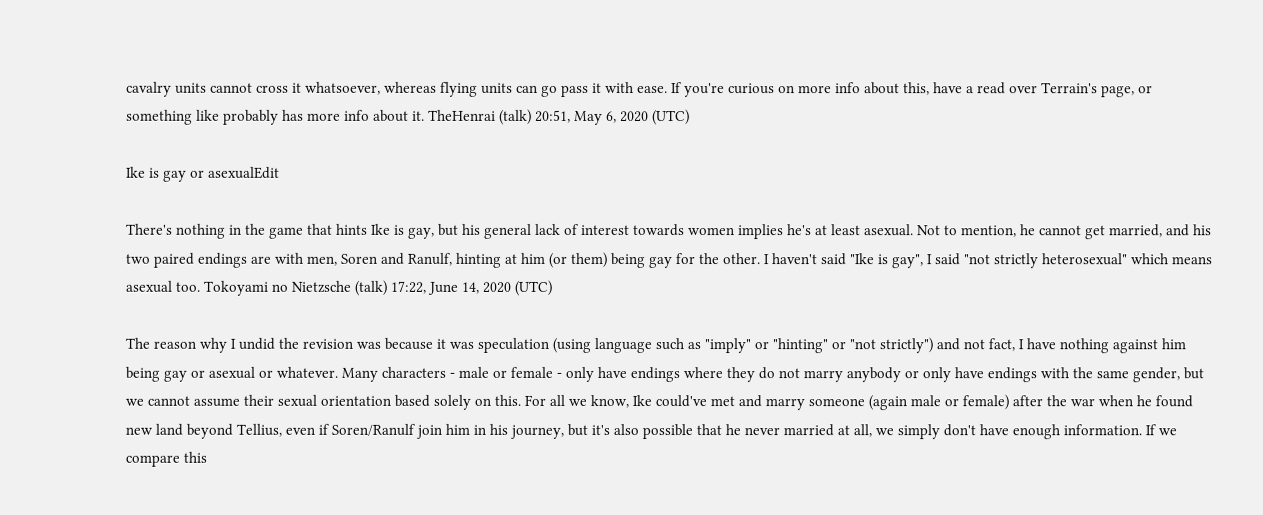cavalry units cannot cross it whatsoever, whereas flying units can go pass it with ease. If you're curious on more info about this, have a read over Terrain's page, or something like probably has more info about it. TheHenrai (talk) 20:51, May 6, 2020 (UTC)

Ike is gay or asexualEdit

There's nothing in the game that hints Ike is gay, but his general lack of interest towards women implies he's at least asexual. Not to mention, he cannot get married, and his two paired endings are with men, Soren and Ranulf, hinting at him (or them) being gay for the other. I haven't said "Ike is gay", I said "not strictly heterosexual" which means asexual too. Tokoyami no Nietzsche (talk) 17:22, June 14, 2020 (UTC)

The reason why I undid the revision was because it was speculation (using language such as "imply" or "hinting" or "not strictly") and not fact, I have nothing against him being gay or asexual or whatever. Many characters - male or female - only have endings where they do not marry anybody or only have endings with the same gender, but we cannot assume their sexual orientation based solely on this. For all we know, Ike could've met and marry someone (again male or female) after the war when he found new land beyond Tellius, even if Soren/Ranulf join him in his journey, but it's also possible that he never married at all, we simply don't have enough information. If we compare this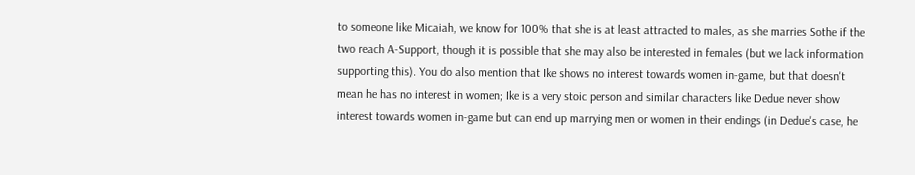to someone like Micaiah, we know for 100% that she is at least attracted to males, as she marries Sothe if the two reach A-Support, though it is possible that she may also be interested in females (but we lack information supporting this). You do also mention that Ike shows no interest towards women in-game, but that doesn't mean he has no interest in women; Ike is a very stoic person and similar characters like Dedue never show interest towards women in-game but can end up marrying men or women in their endings (in Dedue's case, he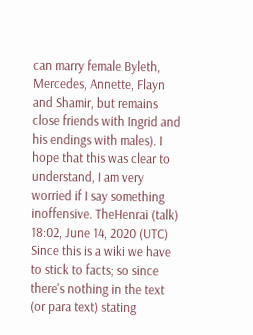can marry female Byleth, Mercedes, Annette, Flayn and Shamir, but remains close friends with Ingrid and his endings with males). I hope that this was clear to understand, I am very worried if I say something inoffensive. TheHenrai (talk) 18:02, June 14, 2020 (UTC)
Since this is a wiki we have to stick to facts; so since there's nothing in the text (or para text) stating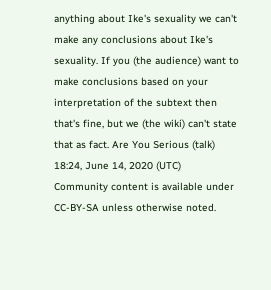anything about Ike's sexuality we can't make any conclusions about Ike's sexuality. If you (the audience) want to make conclusions based on your interpretation of the subtext then that's fine, but we (the wiki) can't state that as fact. Are You Serious (talk) 18:24, June 14, 2020 (UTC)
Community content is available under CC-BY-SA unless otherwise noted.